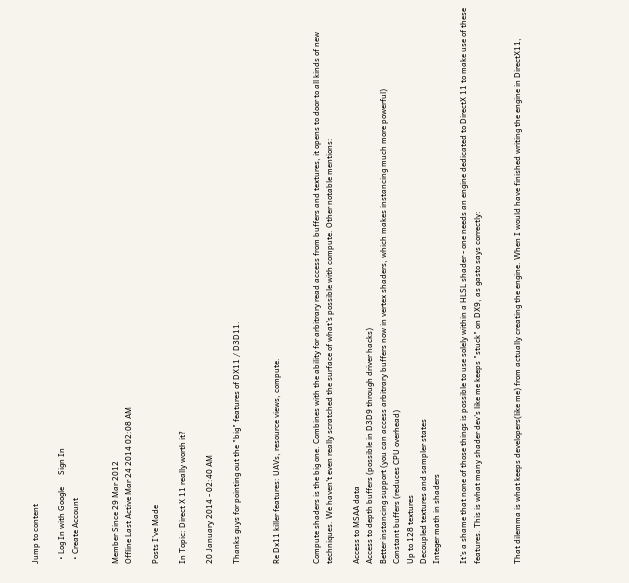Jump to content

  • Log In with Google      Sign In
  • Create Account


Member Since 29 Mar 2012
Offline Last Active Mar 24 2014 02:08 AM

Posts I've Made

In Topic: Direct X 11 really worth it?

20 January 2014 - 02:40 AM

Thanks guys for pointing out the "big" features of DX11 / D3D11.


Re Dx11 killer features: UAVs, resource views, compute.


Compute shaders is the big one. Combines with the ability for arbitrary read access from buffers and textures, it opens to door to all kinds of new techniques. We haven't even really scratched the surface of what's possible with compute. Other notable mentions:

Access to MSAA data
Access to depth buffers (possible in D3D9 through driver hacks)
Better instancing support (you can access arbitrary buffers now in vertex shaders, which makes instancing much more powerful)
Constant buffers (reduces CPU overhead)
Up to 128 textures
Decoupled textures and sampler states
Integer math in shaders

It's a shame that none of those things is possible to use solely within a HLSL shader - one needs an engine dedicated to DirectX 11 to make use of these features. This is what many shader dev's like me keeps "stuck" on DX9, as gasto says correctly:


That dilemma is what keeps developers(like me) from actually creating the engine. When I would have finished writing the engine in DirectX11,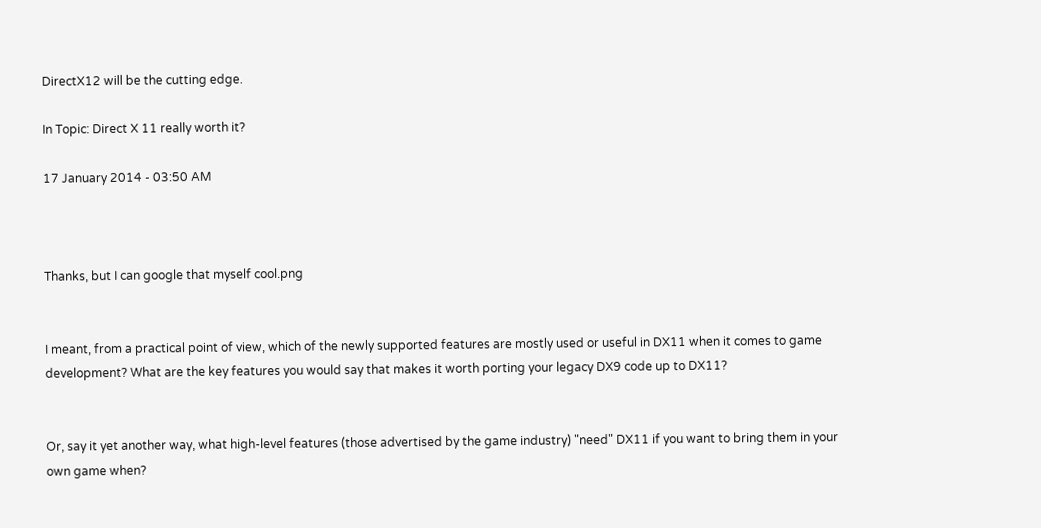DirectX12 will be the cutting edge.

In Topic: Direct X 11 really worth it?

17 January 2014 - 03:50 AM



Thanks, but I can google that myself cool.png


I meant, from a practical point of view, which of the newly supported features are mostly used or useful in DX11 when it comes to game development? What are the key features you would say that makes it worth porting your legacy DX9 code up to DX11?


Or, say it yet another way, what high-level features (those advertised by the game industry) "need" DX11 if you want to bring them in your own game when?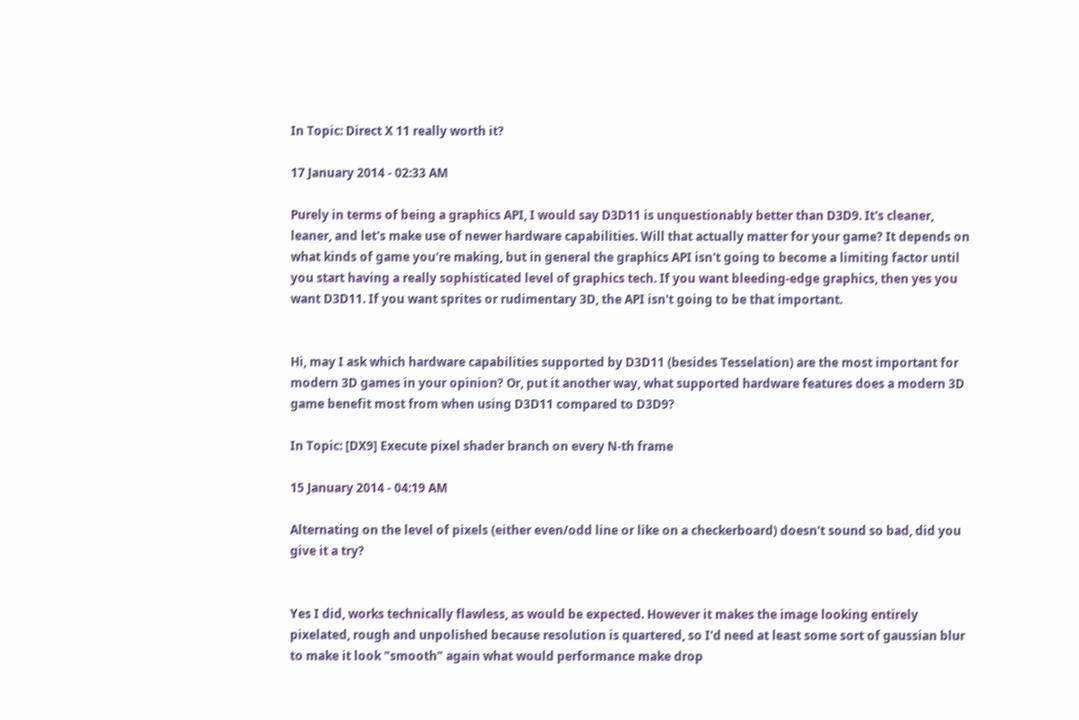In Topic: Direct X 11 really worth it?

17 January 2014 - 02:33 AM

Purely in terms of being a graphics API, I would say D3D11 is unquestionably better than D3D9. It's cleaner, leaner, and let's make use of newer hardware capabilities. Will that actually matter for your game? It depends on what kinds of game you're making, but in general the graphics API isn't going to become a limiting factor until you start having a really sophisticated level of graphics tech. If you want bleeding-edge graphics, then yes you want D3D11. If you want sprites or rudimentary 3D, the API isn't going to be that important.


Hi, may I ask which hardware capabilities supported by D3D11 (besides Tesselation) are the most important for modern 3D games in your opinion? Or, put it another way, what supported hardware features does a modern 3D game benefit most from when using D3D11 compared to D3D9?

In Topic: [DX9] Execute pixel shader branch on every N-th frame

15 January 2014 - 04:19 AM

Alternating on the level of pixels (either even/odd line or like on a checkerboard) doesn't sound so bad, did you give it a try?


Yes I did, works technically flawless, as would be expected. However it makes the image looking entirely pixelated, rough and unpolished because resolution is quartered, so I'd need at least some sort of gaussian blur to make it look "smooth" again what would performance make drop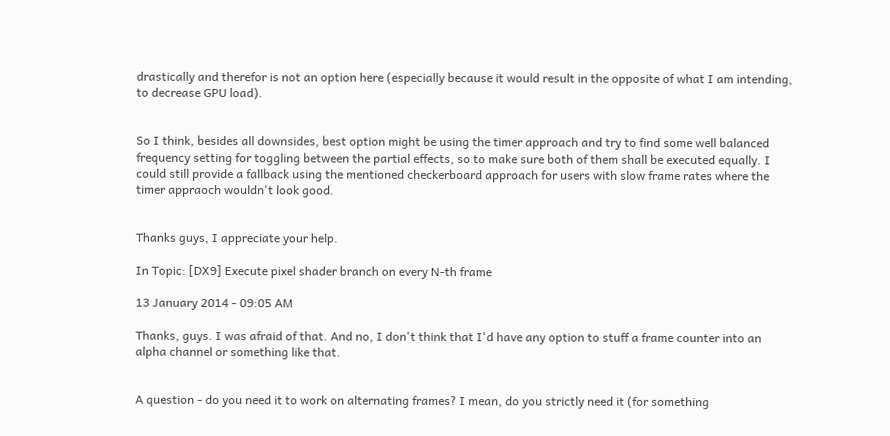drastically and therefor is not an option here (especially because it would result in the opposite of what I am intending, to decrease GPU load).


So I think, besides all downsides, best option might be using the timer approach and try to find some well balanced frequency setting for toggling between the partial effects, so to make sure both of them shall be executed equally. I could still provide a fallback using the mentioned checkerboard approach for users with slow frame rates where the timer appraoch wouldn't look good.


Thanks guys, I appreciate your help.

In Topic: [DX9] Execute pixel shader branch on every N-th frame

13 January 2014 - 09:05 AM

Thanks, guys. I was afraid of that. And no, I don't think that I'd have any option to stuff a frame counter into an alpha channel or something like that.


A question - do you need it to work on alternating frames? I mean, do you strictly need it (for something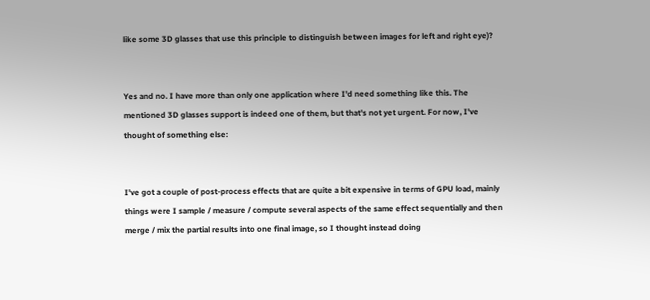like some 3D glasses that use this principle to distinguish between images for left and right eye)?


Yes and no. I have more than only one application where I'd need something like this. The mentioned 3D glasses support is indeed one of them, but that's not yet urgent. For now, I've thought of something else:


I've got a couple of post-process effects that are quite a bit expensive in terms of GPU load, mainly things were I sample / measure / compute several aspects of the same effect sequentially and then merge / mix the partial results into one final image, so I thought instead doing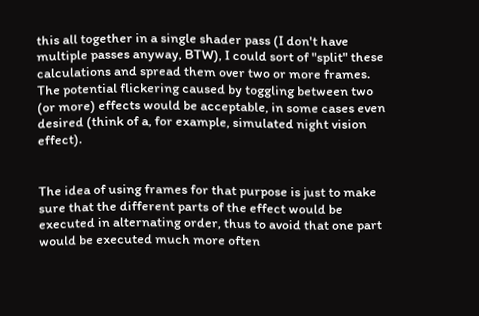this all together in a single shader pass (I don't have multiple passes anyway, BTW), I could sort of "split" these calculations and spread them over two or more frames. The potential flickering caused by toggling between two (or more) effects would be acceptable, in some cases even desired (think of a, for example, simulated night vision effect).


The idea of using frames for that purpose is just to make sure that the different parts of the effect would be executed in alternating order, thus to avoid that one part would be executed much more often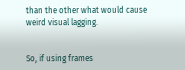than the other what would cause weird visual lagging.


So, if using frames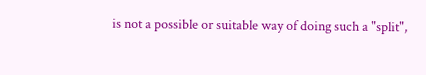is not a possible or suitable way of doing such a "split",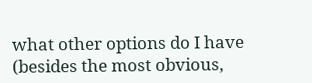what other options do I have (besides the most obvious,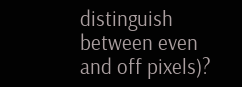distinguish between even and off pixels)?